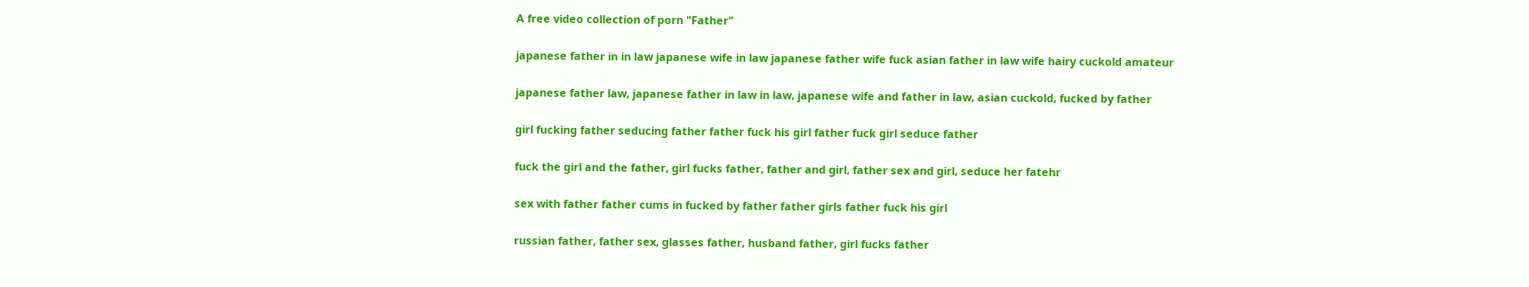A free video collection of porn "Father"

japanese father in in law japanese wife in law japanese father wife fuck asian father in law wife hairy cuckold amateur

japanese father law, japanese father in law in law, japanese wife and father in law, asian cuckold, fucked by father

girl fucking father seducing father father fuck his girl father fuck girl seduce father

fuck the girl and the father, girl fucks father, father and girl, father sex and girl, seduce her fatehr

sex with father father cums in fucked by father father girls father fuck his girl

russian father, father sex, glasses father, husband father, girl fucks father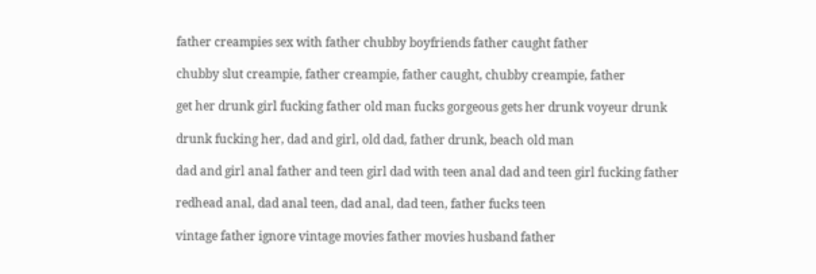father creampies sex with father chubby boyfriends father caught father

chubby slut creampie, father creampie, father caught, chubby creampie, father

get her drunk girl fucking father old man fucks gorgeous gets her drunk voyeur drunk

drunk fucking her, dad and girl, old dad, father drunk, beach old man

dad and girl anal father and teen girl dad with teen anal dad and teen girl fucking father

redhead anal, dad anal teen, dad anal, dad teen, father fucks teen

vintage father ignore vintage movies father movies husband father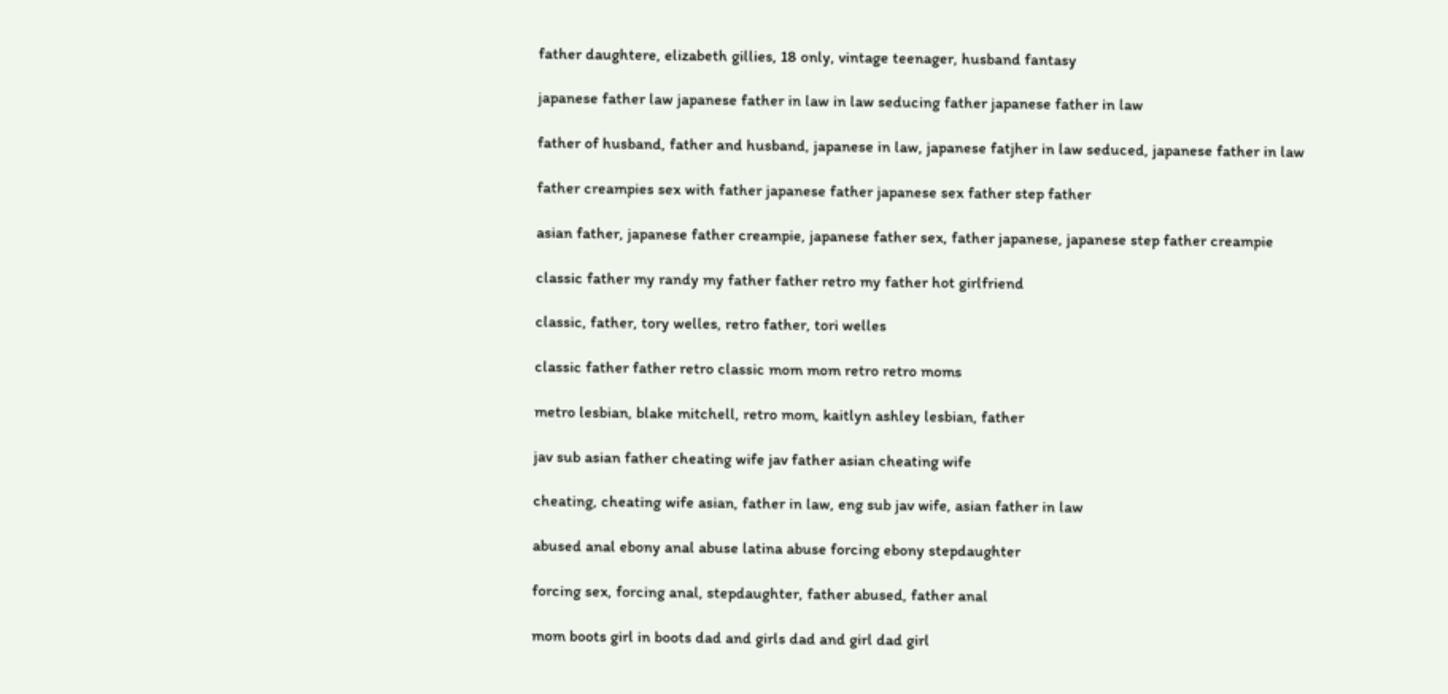father daughtere, elizabeth gillies, 18 only, vintage teenager, husband fantasy

japanese father law japanese father in law in law seducing father japanese father in law

father of husband, father and husband, japanese in law, japanese fatjher in law seduced, japanese father in law

father creampies sex with father japanese father japanese sex father step father

asian father, japanese father creampie, japanese father sex, father japanese, japanese step father creampie

classic father my randy my father father retro my father hot girlfriend

classic, father, tory welles, retro father, tori welles

classic father father retro classic mom mom retro retro moms

metro lesbian, blake mitchell, retro mom, kaitlyn ashley lesbian, father

jav sub asian father cheating wife jav father asian cheating wife

cheating, cheating wife asian, father in law, eng sub jav wife, asian father in law

abused anal ebony anal abuse latina abuse forcing ebony stepdaughter

forcing sex, forcing anal, stepdaughter, father abused, father anal

mom boots girl in boots dad and girls dad and girl dad girl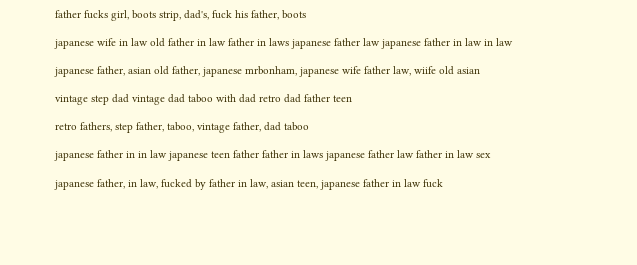father fucks girl, boots strip, dad's, fuck his father, boots

japanese wife in law old father in law father in laws japanese father law japanese father in law in law

japanese father, asian old father, japanese mrbonham, japanese wife father law, wiife old asian

vintage step dad vintage dad taboo with dad retro dad father teen

retro fathers, step father, taboo, vintage father, dad taboo

japanese father in in law japanese teen father father in laws japanese father law father in law sex

japanese father, in law, fucked by father in law, asian teen, japanese father in law fuck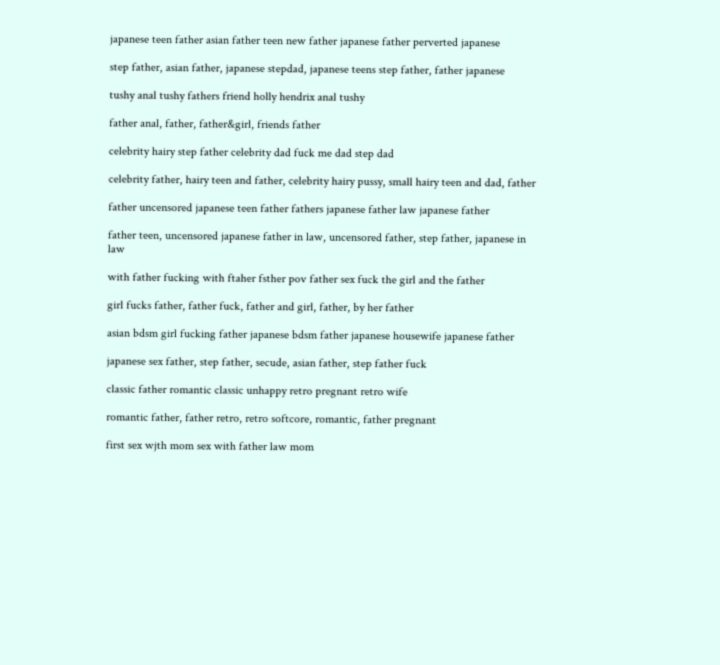japanese teen father asian father teen new father japanese father perverted japanese

step father, asian father, japanese stepdad, japanese teens step father, father japanese

tushy anal tushy fathers friend holly hendrix anal tushy

father anal, father, father&girl, friends father

celebrity hairy step father celebrity dad fuck me dad step dad

celebrity father, hairy teen and father, celebrity hairy pussy, small hairy teen and dad, father

father uncensored japanese teen father fathers japanese father law japanese father

father teen, uncensored japanese father in law, uncensored father, step father, japanese in law

with father fucking with ftaher fsther pov father sex fuck the girl and the father

girl fucks father, father fuck, father and girl, father, by her father

asian bdsm girl fucking father japanese bdsm father japanese housewife japanese father

japanese sex father, step father, secude, asian father, step father fuck

classic father romantic classic unhappy retro pregnant retro wife

romantic father, father retro, retro softcore, romantic, father pregnant

first sex wjth mom sex with father law mom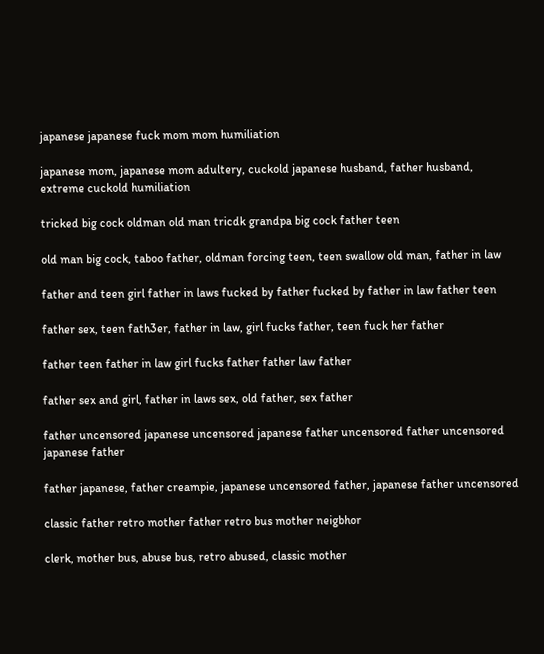japanese japanese fuck mom mom humiliation

japanese mom, japanese mom adultery, cuckold japanese husband, father husband, extreme cuckold humiliation

tricked big cock oldman old man tricdk grandpa big cock father teen

old man big cock, taboo father, oldman forcing teen, teen swallow old man, father in law

father and teen girl father in laws fucked by father fucked by father in law father teen

father sex, teen fath3er, father in law, girl fucks father, teen fuck her father

father teen father in law girl fucks father father law father

father sex and girl, father in laws sex, old father, sex father

father uncensored japanese uncensored japanese father uncensored father uncensored japanese father

father japanese, father creampie, japanese uncensored father, japanese father uncensored

classic father retro mother father retro bus mother neigbhor

clerk, mother bus, abuse bus, retro abused, classic mother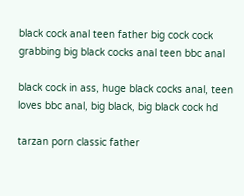black cock anal teen father big cock cock grabbing big black cocks anal teen bbc anal

black cock in ass, huge black cocks anal, teen loves bbc anal, big black, big black cock hd

tarzan porn classic father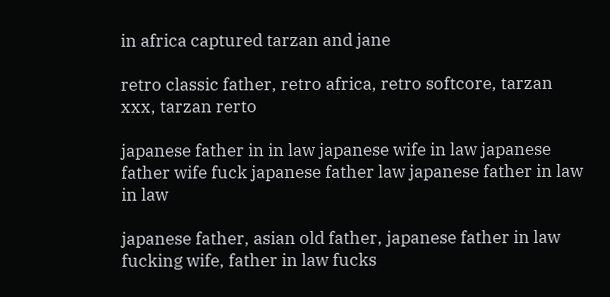in africa captured tarzan and jane

retro classic father, retro africa, retro softcore, tarzan xxx, tarzan rerto

japanese father in in law japanese wife in law japanese father wife fuck japanese father law japanese father in law in law

japanese father, asian old father, japanese father in law fucking wife, father in law fucks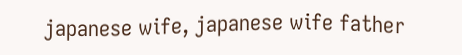japanese wife, japanese wife father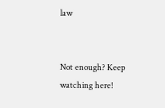law


Not enough? Keep watching here!